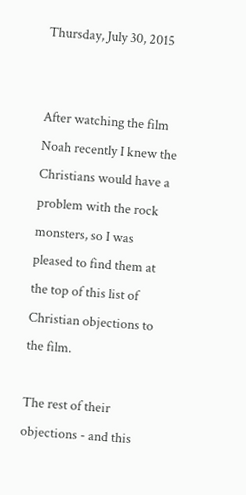Thursday, July 30, 2015


After watching the film Noah recently I knew the Christians would have a problem with the rock monsters, so I was pleased to find them at the top of this list of Christian objections to the film.

The rest of their objections - and this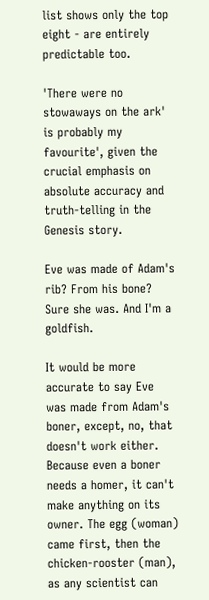list shows only the top eight - are entirely predictable too.

'There were no stowaways on the ark' is probably my favourite', given the crucial emphasis on absolute accuracy and truth-telling in the Genesis story.

Eve was made of Adam's rib? From his bone? Sure she was. And I'm a goldfish.

It would be more accurate to say Eve was made from Adam's boner, except, no, that doesn't work either. Because even a boner needs a homer, it can't make anything on its owner. The egg (woman) came first, then the chicken-rooster (man), as any scientist can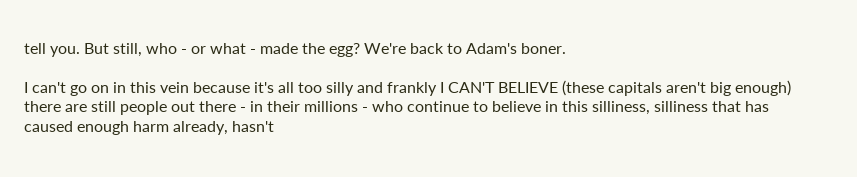tell you. But still, who - or what - made the egg? We're back to Adam's boner.

I can't go on in this vein because it's all too silly and frankly I CAN'T BELIEVE (these capitals aren't big enough) there are still people out there - in their millions - who continue to believe in this silliness, silliness that has caused enough harm already, hasn't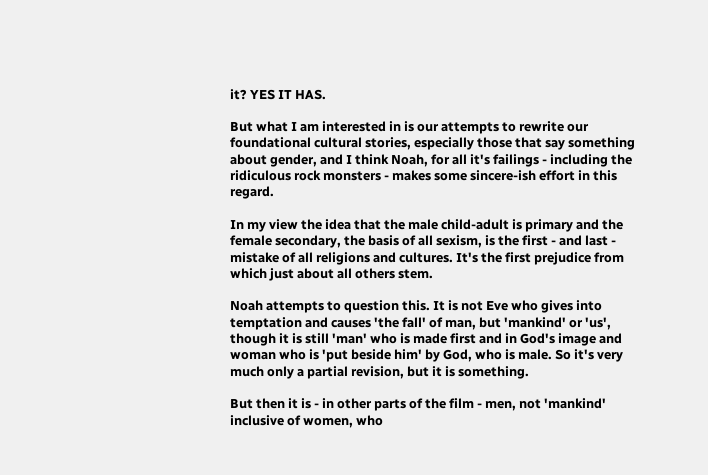it? YES IT HAS.

But what I am interested in is our attempts to rewrite our foundational cultural stories, especially those that say something about gender, and I think Noah, for all it's failings - including the ridiculous rock monsters - makes some sincere-ish effort in this regard.

In my view the idea that the male child-adult is primary and the female secondary, the basis of all sexism, is the first - and last - mistake of all religions and cultures. It's the first prejudice from which just about all others stem.

Noah attempts to question this. It is not Eve who gives into temptation and causes 'the fall' of man, but 'mankind' or 'us', though it is still 'man' who is made first and in God's image and woman who is 'put beside him' by God, who is male. So it's very much only a partial revision, but it is something.

But then it is - in other parts of the film - men, not 'mankind' inclusive of women, who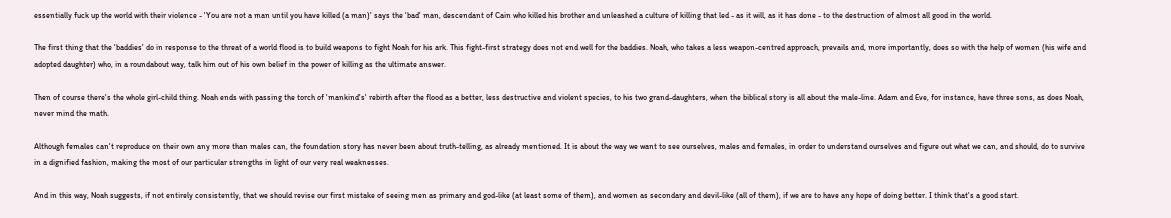essentially fuck up the world with their violence - 'You are not a man until you have killed (a man)' says the 'bad' man, descendant of Cain who killed his brother and unleashed a culture of killing that led - as it will, as it has done - to the destruction of almost all good in the world.

The first thing that the 'baddies' do in response to the threat of a world flood is to build weapons to fight Noah for his ark. This fight-first strategy does not end well for the baddies. Noah, who takes a less weapon-centred approach, prevails and, more importantly, does so with the help of women (his wife and adopted daughter) who, in a roundabout way, talk him out of his own belief in the power of killing as the ultimate answer.

Then of course there's the whole girl-child thing. Noah ends with passing the torch of 'mankind's' rebirth after the flood as a better, less destructive and violent species, to his two grand-daughters, when the biblical story is all about the male-line. Adam and Eve, for instance, have three sons, as does Noah, never mind the math.

Although females can't reproduce on their own any more than males can, the foundation story has never been about truth-telling, as already mentioned. It is about the way we want to see ourselves, males and females, in order to understand ourselves and figure out what we can, and should, do to survive in a dignified fashion, making the most of our particular strengths in light of our very real weaknesses.

And in this way, Noah suggests, if not entirely consistently, that we should revise our first mistake of seeing men as primary and god-like (at least some of them), and women as secondary and devil-like (all of them), if we are to have any hope of doing better. I think that's a good start.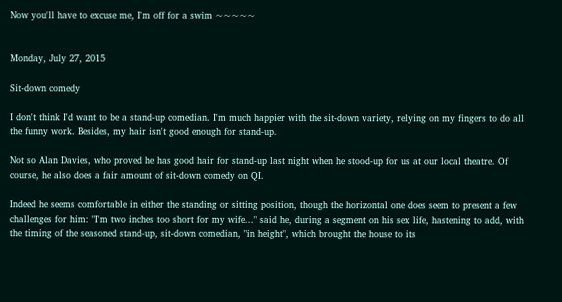Now you'll have to excuse me, I'm off for a swim ~~~~~


Monday, July 27, 2015

Sit-down comedy

I don't think I'd want to be a stand-up comedian. I'm much happier with the sit-down variety, relying on my fingers to do all the funny work. Besides, my hair isn't good enough for stand-up.

Not so Alan Davies, who proved he has good hair for stand-up last night when he stood-up for us at our local theatre. Of course, he also does a fair amount of sit-down comedy on QI.

Indeed he seems comfortable in either the standing or sitting position, though the horizontal one does seem to present a few challenges for him: "I'm two inches too short for my wife..." said he, during a segment on his sex life, hastening to add, with the timing of the seasoned stand-up, sit-down comedian, "in height", which brought the house to its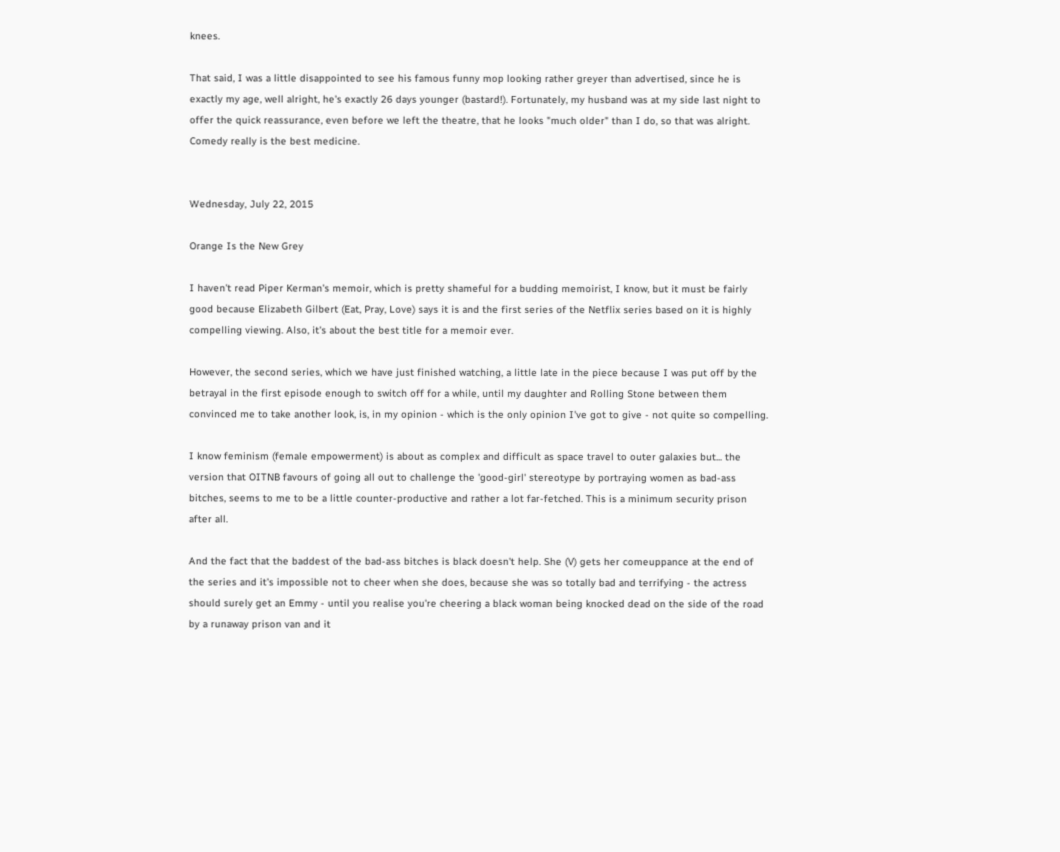knees.

That said, I was a little disappointed to see his famous funny mop looking rather greyer than advertised, since he is exactly my age, well alright, he's exactly 26 days younger (bastard!). Fortunately, my husband was at my side last night to offer the quick reassurance, even before we left the theatre, that he looks "much older" than I do, so that was alright. Comedy really is the best medicine.


Wednesday, July 22, 2015

Orange Is the New Grey

I haven't read Piper Kerman's memoir, which is pretty shameful for a budding memoirist, I know, but it must be fairly good because Elizabeth Gilbert (Eat, Pray, Love) says it is and the first series of the Netflix series based on it is highly compelling viewing. Also, it's about the best title for a memoir ever.

However, the second series, which we have just finished watching, a little late in the piece because I was put off by the betrayal in the first episode enough to switch off for a while, until my daughter and Rolling Stone between them convinced me to take another look, is, in my opinion - which is the only opinion I've got to give - not quite so compelling.

I know feminism (female empowerment) is about as complex and difficult as space travel to outer galaxies but... the version that OITNB favours of going all out to challenge the 'good-girl' stereotype by portraying women as bad-ass bitches, seems to me to be a little counter-productive and rather a lot far-fetched. This is a minimum security prison after all.

And the fact that the baddest of the bad-ass bitches is black doesn't help. She (V) gets her comeuppance at the end of the series and it's impossible not to cheer when she does, because she was so totally bad and terrifying - the actress should surely get an Emmy - until you realise you're cheering a black woman being knocked dead on the side of the road by a runaway prison van and it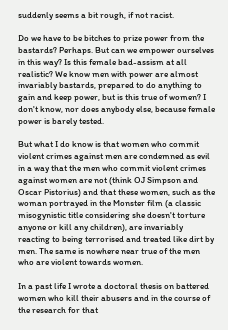suddenly seems a bit rough, if not racist.

Do we have to be bitches to prize power from the bastards? Perhaps. But can we empower ourselves in this way? Is this female bad-assism at all realistic? We know men with power are almost invariably bastards, prepared to do anything to gain and keep power, but is this true of women? I don't know, nor does anybody else, because female power is barely tested.

But what I do know is that women who commit violent crimes against men are condemned as evil in a way that the men who commit violent crimes against women are not (think OJ Simpson and Oscar Pistorius) and that these women, such as the woman portrayed in the Monster film (a classic misogynistic title considering she doesn't torture anyone or kill any children), are invariably reacting to being terrorised and treated like dirt by men. The same is nowhere near true of the men who are violent towards women.

In a past life I wrote a doctoral thesis on battered women who kill their abusers and in the course of the research for that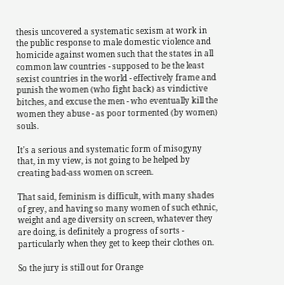thesis uncovered a systematic sexism at work in the public response to male domestic violence and homicide against women such that the states in all common law countries - supposed to be the least sexist countries in the world - effectively frame and punish the women (who fight back) as vindictive bitches, and excuse the men - who eventually kill the women they abuse - as poor tormented (by women) souls.

It's a serious and systematic form of misogyny that, in my view, is not going to be helped by creating bad-ass women on screen.

That said, feminism is difficult, with many shades of grey, and having so many women of such ethnic, weight and age diversity on screen, whatever they are doing, is definitely a progress of sorts - particularly when they get to keep their clothes on.

So the jury is still out for Orange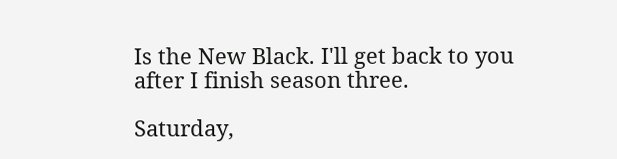Is the New Black. I'll get back to you after I finish season three.

Saturday,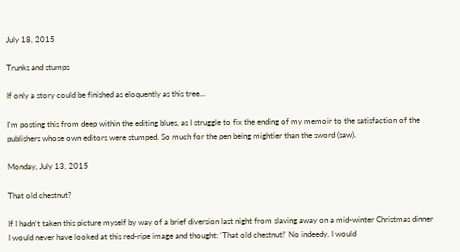July 18, 2015

Trunks and stumps

If only a story could be finished as eloquently as this tree...

I'm posting this from deep within the editing blues, as I struggle to fix the ending of my memoir to the satisfaction of the publishers whose own editors were stumped. So much for the pen being mightier than the sword (saw).

Monday, July 13, 2015

That old chestnut?

If I hadn't taken this picture myself by way of a brief diversion last night from slaving away on a mid-winter Christmas dinner I would never have looked at this red-ripe image and thought: 'That old chestnut!' No indeedy. I would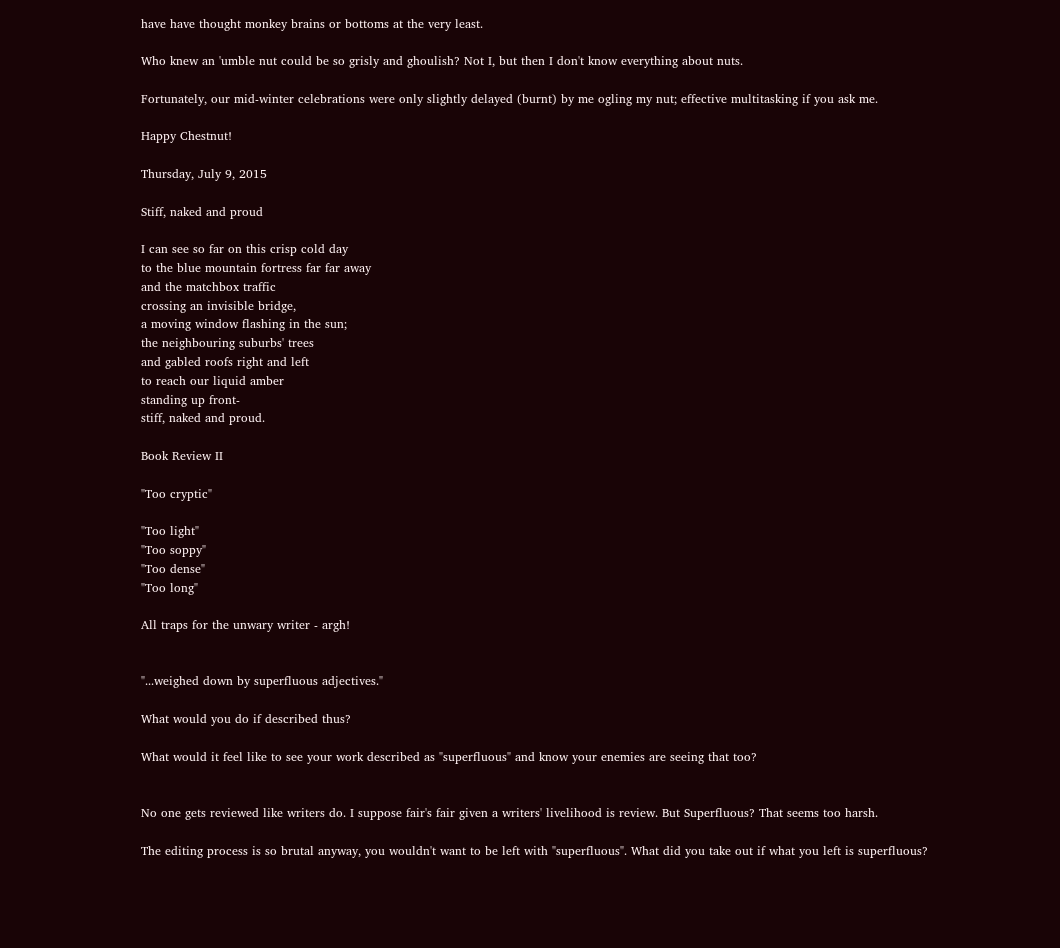have have thought monkey brains or bottoms at the very least.

Who knew an 'umble nut could be so grisly and ghoulish? Not I, but then I don't know everything about nuts.

Fortunately, our mid-winter celebrations were only slightly delayed (burnt) by me ogling my nut; effective multitasking if you ask me.

Happy Chestnut!

Thursday, July 9, 2015

Stiff, naked and proud

I can see so far on this crisp cold day
to the blue mountain fortress far far away
and the matchbox traffic
crossing an invisible bridge,
a moving window flashing in the sun;
the neighbouring suburbs' trees
and gabled roofs right and left
to reach our liquid amber
standing up front-
stiff, naked and proud.

Book Review II

"Too cryptic"

"Too light"
"Too soppy"
"Too dense"
"Too long"

All traps for the unwary writer - argh!


"...weighed down by superfluous adjectives."

What would you do if described thus?

What would it feel like to see your work described as "superfluous" and know your enemies are seeing that too?


No one gets reviewed like writers do. I suppose fair's fair given a writers' livelihood is review. But Superfluous? That seems too harsh.

The editing process is so brutal anyway, you wouldn't want to be left with "superfluous". What did you take out if what you left is superfluous?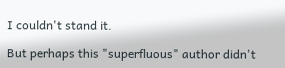I couldn't stand it.

But perhaps this "superfluous" author didn't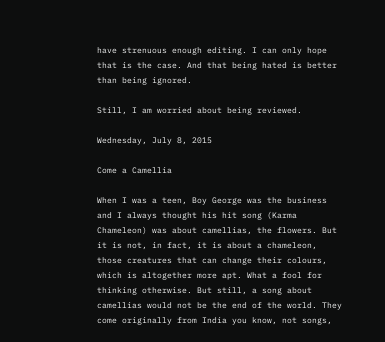have strenuous enough editing. I can only hope that is the case. And that being hated is better than being ignored.

Still, I am worried about being reviewed.

Wednesday, July 8, 2015

Come a Camellia

When I was a teen, Boy George was the business and I always thought his hit song (Karma Chameleon) was about camellias, the flowers. But it is not, in fact, it is about a chameleon, those creatures that can change their colours, which is altogether more apt. What a fool for thinking otherwise. But still, a song about camellias would not be the end of the world. They come originally from India you know, not songs,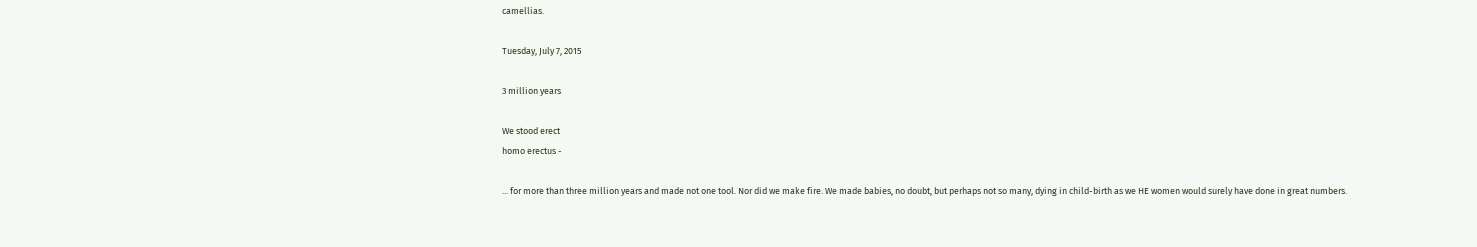camellias.

Tuesday, July 7, 2015

3 million years

We stood erect
homo erectus -

... for more than three million years and made not one tool. Nor did we make fire. We made babies, no doubt, but perhaps not so many, dying in child-birth as we HE women would surely have done in great numbers.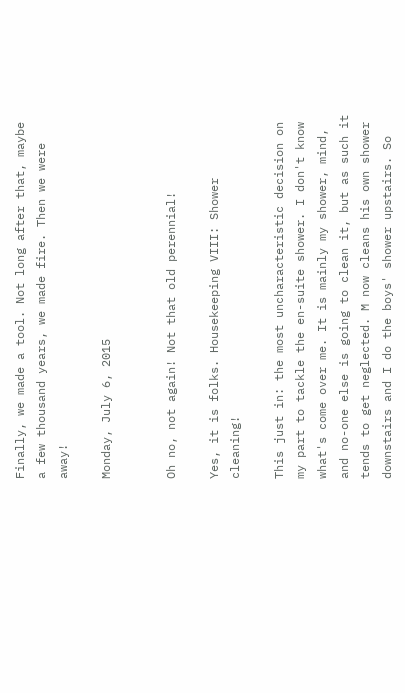Finally, we made a tool. Not long after that, maybe a few thousand years, we made fire. Then we were away!

Monday, July 6, 2015


Oh no, not again! Not that old perennial!

Yes, it is folks. Housekeeping VIII: Shower cleaning!

This just in: the most uncharacteristic decision on my part to tackle the en-suite shower. I don't know what's come over me. It is mainly my shower, mind, and no-one else is going to clean it, but as such it tends to get neglected. M now cleans his own shower downstairs and I do the boys' shower upstairs. So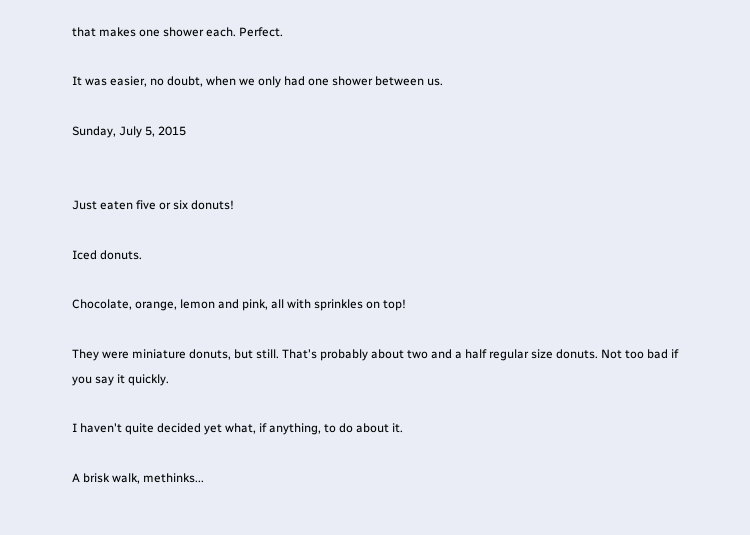that makes one shower each. Perfect.

It was easier, no doubt, when we only had one shower between us.

Sunday, July 5, 2015


Just eaten five or six donuts!

Iced donuts.

Chocolate, orange, lemon and pink, all with sprinkles on top!

They were miniature donuts, but still. That's probably about two and a half regular size donuts. Not too bad if you say it quickly.

I haven't quite decided yet what, if anything, to do about it.

A brisk walk, methinks...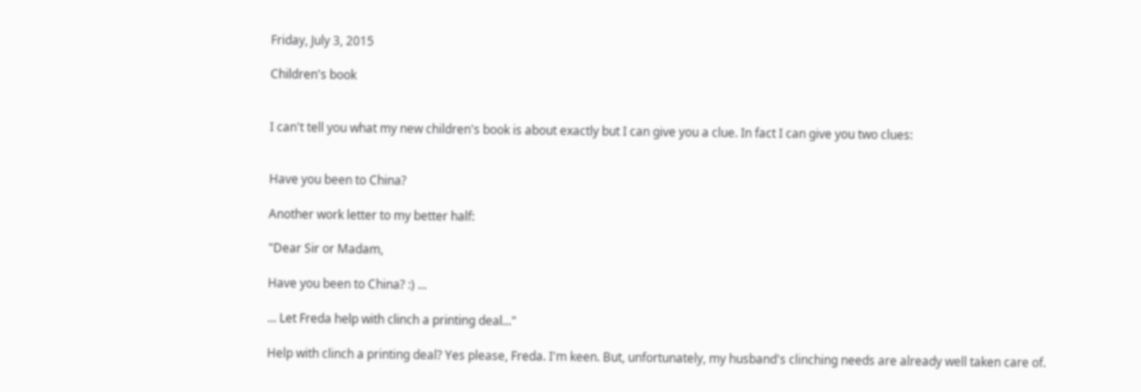Friday, July 3, 2015

Children's book


I can't tell you what my new children's book is about exactly but I can give you a clue. In fact I can give you two clues:


Have you been to China?

Another work letter to my better half:

"Dear Sir or Madam,

Have you been to China? :) ...

... Let Freda help with clinch a printing deal..."

Help with clinch a printing deal? Yes please, Freda. I'm keen. But, unfortunately, my husband's clinching needs are already well taken care of.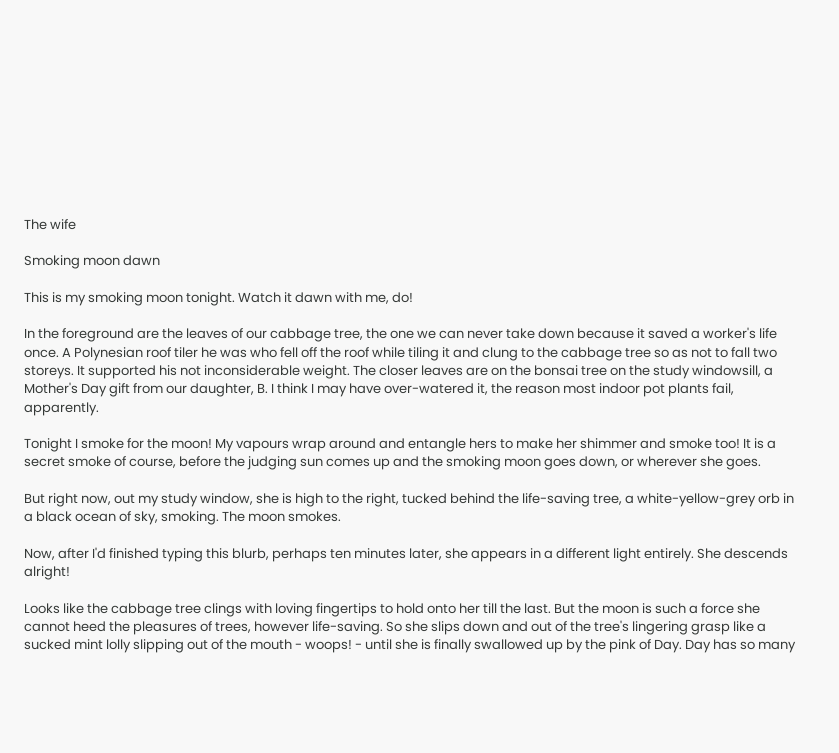The wife

Smoking moon dawn

This is my smoking moon tonight. Watch it dawn with me, do!

In the foreground are the leaves of our cabbage tree, the one we can never take down because it saved a worker's life once. A Polynesian roof tiler he was who fell off the roof while tiling it and clung to the cabbage tree so as not to fall two storeys. It supported his not inconsiderable weight. The closer leaves are on the bonsai tree on the study windowsill, a Mother's Day gift from our daughter, B. I think I may have over-watered it, the reason most indoor pot plants fail, apparently.

Tonight I smoke for the moon! My vapours wrap around and entangle hers to make her shimmer and smoke too! It is a secret smoke of course, before the judging sun comes up and the smoking moon goes down, or wherever she goes.

But right now, out my study window, she is high to the right, tucked behind the life-saving tree, a white-yellow-grey orb in a black ocean of sky, smoking. The moon smokes.

Now, after I'd finished typing this blurb, perhaps ten minutes later, she appears in a different light entirely. She descends alright!

Looks like the cabbage tree clings with loving fingertips to hold onto her till the last. But the moon is such a force she cannot heed the pleasures of trees, however life-saving. So she slips down and out of the tree's lingering grasp like a sucked mint lolly slipping out of the mouth - woops! - until she is finally swallowed up by the pink of Day. Day has so many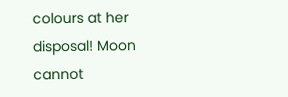colours at her disposal! Moon cannot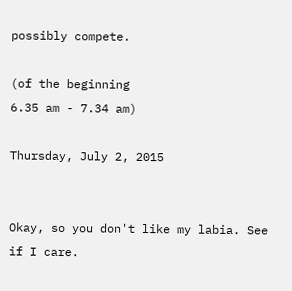possibly compete.

(of the beginning
6.35 am - 7.34 am)

Thursday, July 2, 2015


Okay, so you don't like my labia. See if I care.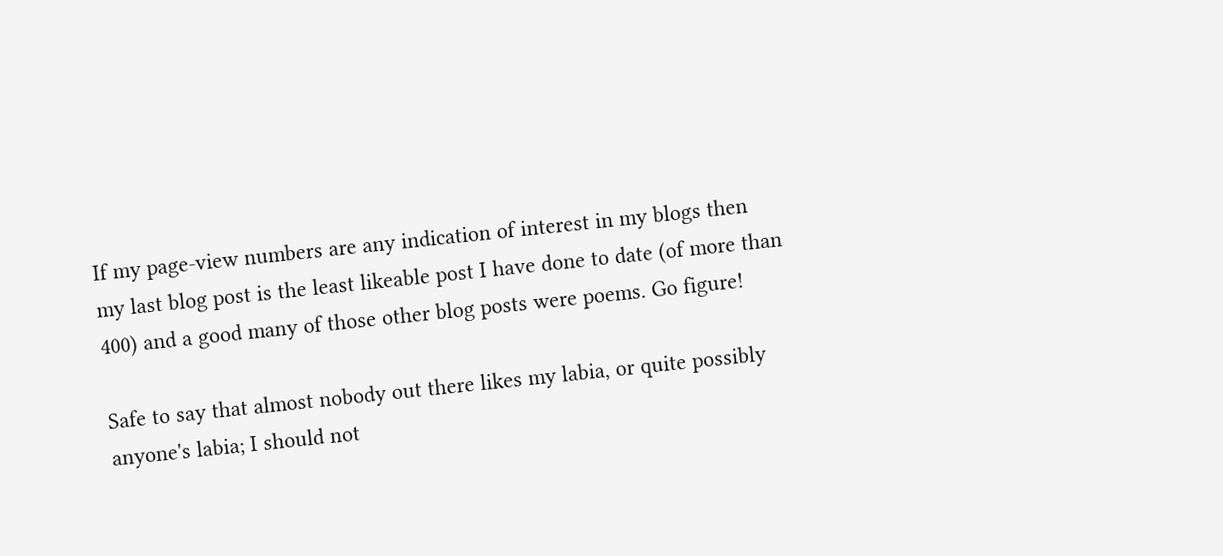If my page-view numbers are any indication of interest in my blogs then my last blog post is the least likeable post I have done to date (of more than 400) and a good many of those other blog posts were poems. Go figure!

Safe to say that almost nobody out there likes my labia, or quite possibly anyone's labia; I should not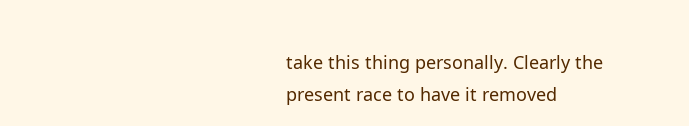take this thing personally. Clearly the present race to have it removed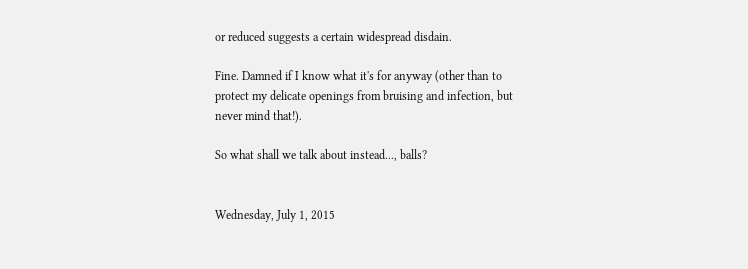or reduced suggests a certain widespread disdain.

Fine. Damned if I know what it's for anyway (other than to protect my delicate openings from bruising and infection, but never mind that!).

So what shall we talk about instead..., balls?


Wednesday, July 1, 2015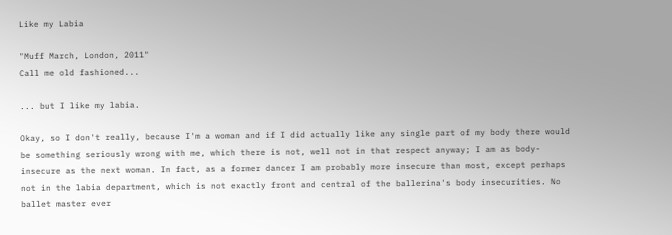Like my Labia

"Muff March, London, 2011"
Call me old fashioned...

... but I like my labia.

Okay, so I don't really, because I'm a woman and if I did actually like any single part of my body there would be something seriously wrong with me, which there is not, well not in that respect anyway; I am as body-insecure as the next woman. In fact, as a former dancer I am probably more insecure than most, except perhaps not in the labia department, which is not exactly front and central of the ballerina's body insecurities. No ballet master ever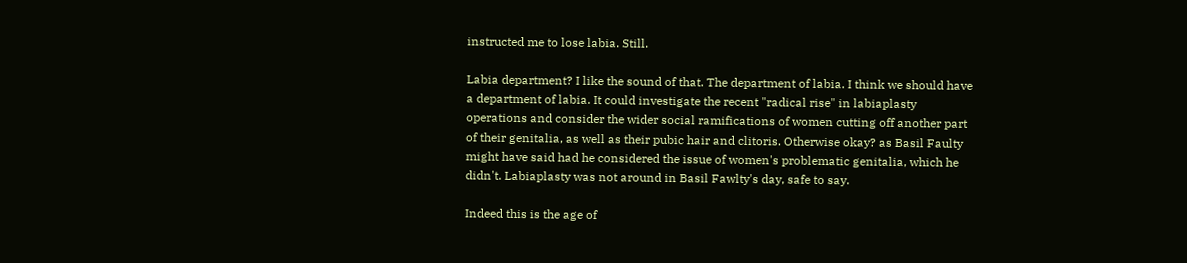instructed me to lose labia. Still.

Labia department? I like the sound of that. The department of labia. I think we should have a department of labia. It could investigate the recent "radical rise" in labiaplasty operations and consider the wider social ramifications of women cutting off another part of their genitalia, as well as their pubic hair and clitoris. Otherwise okay? as Basil Faulty might have said had he considered the issue of women's problematic genitalia, which he didn't. Labiaplasty was not around in Basil Fawlty's day, safe to say.

Indeed this is the age of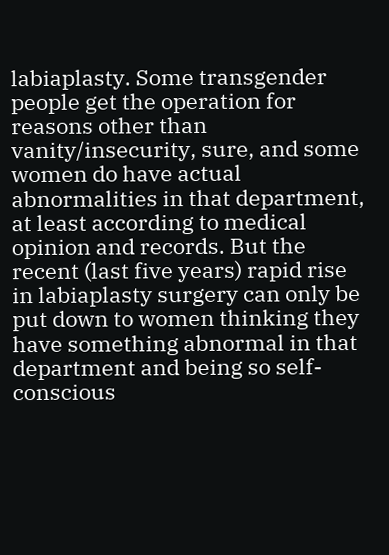labiaplasty. Some transgender people get the operation for reasons other than vanity/insecurity, sure, and some women do have actual abnormalities in that department, at least according to medical opinion and records. But the recent (last five years) rapid rise in labiaplasty surgery can only be put down to women thinking they have something abnormal in that department and being so self-conscious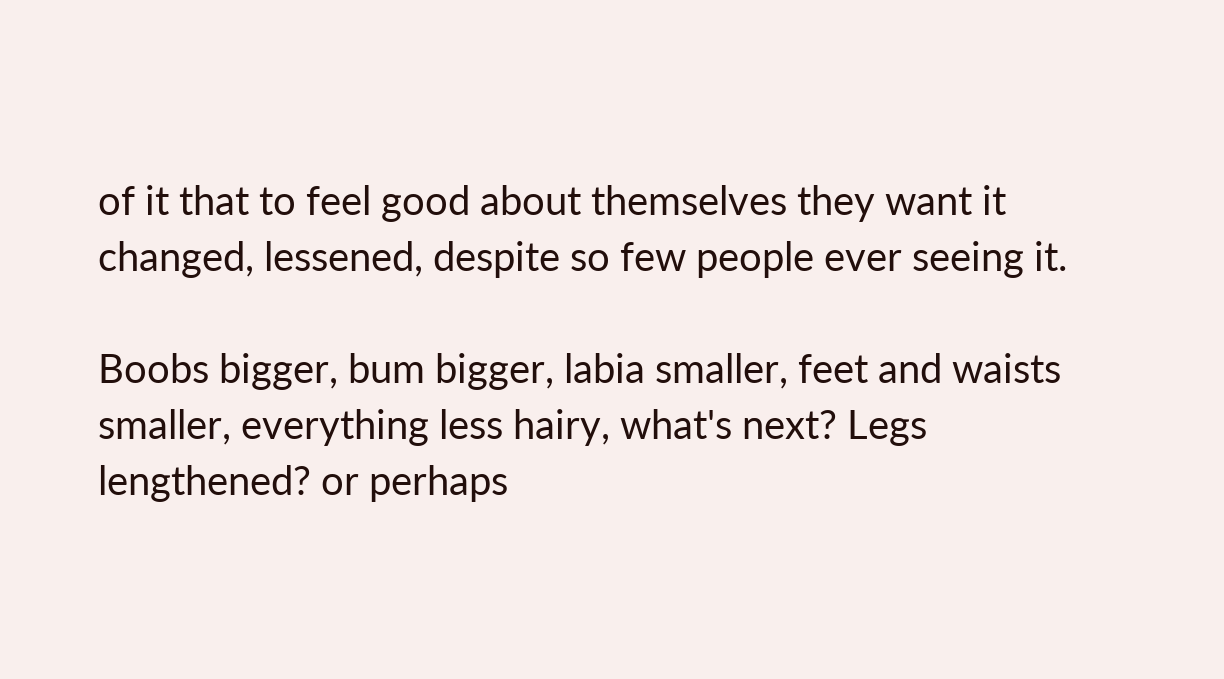of it that to feel good about themselves they want it changed, lessened, despite so few people ever seeing it.

Boobs bigger, bum bigger, labia smaller, feet and waists smaller, everything less hairy, what's next? Legs lengthened? or perhaps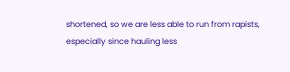shortened, so we are less able to run from rapists, especially since hauling less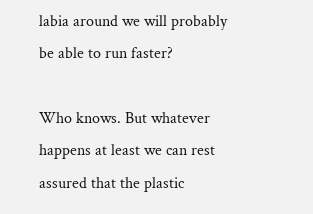labia around we will probably be able to run faster?

Who knows. But whatever happens at least we can rest assured that the plastic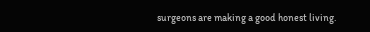surgeons are making a good honest living.